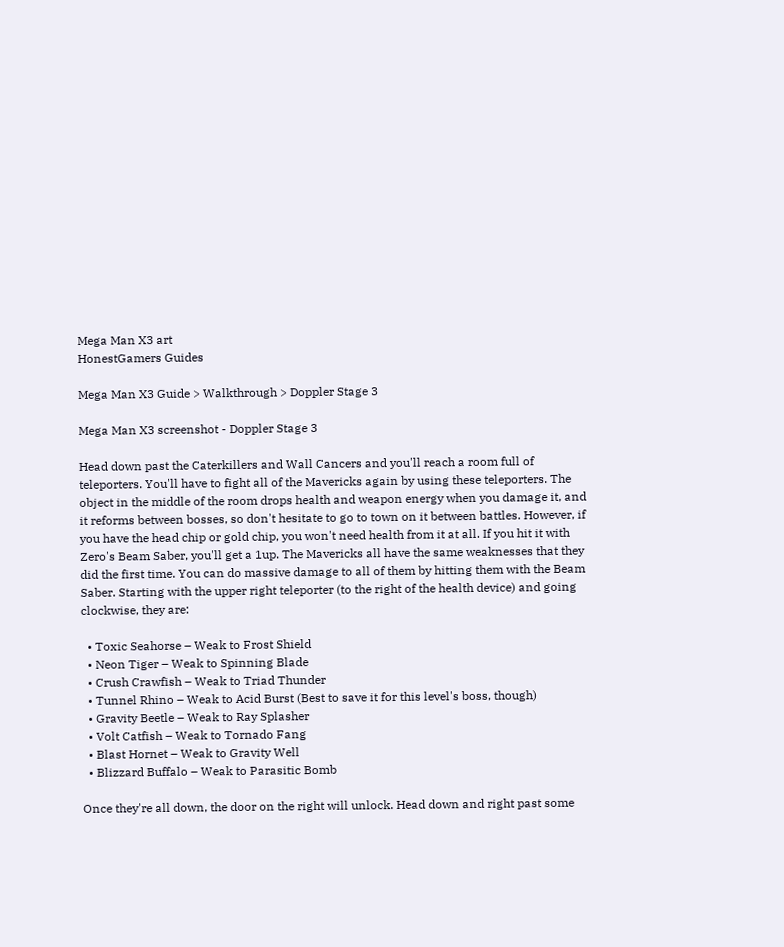Mega Man X3 art
HonestGamers Guides

Mega Man X3 Guide > Walkthrough > Doppler Stage 3

Mega Man X3 screenshot - Doppler Stage 3

Head down past the Caterkillers and Wall Cancers and you'll reach a room full of teleporters. You'll have to fight all of the Mavericks again by using these teleporters. The object in the middle of the room drops health and weapon energy when you damage it, and it reforms between bosses, so don't hesitate to go to town on it between battles. However, if you have the head chip or gold chip, you won't need health from it at all. If you hit it with Zero's Beam Saber, you'll get a 1up. The Mavericks all have the same weaknesses that they did the first time. You can do massive damage to all of them by hitting them with the Beam Saber. Starting with the upper right teleporter (to the right of the health device) and going clockwise, they are:

  • Toxic Seahorse – Weak to Frost Shield
  • Neon Tiger – Weak to Spinning Blade
  • Crush Crawfish – Weak to Triad Thunder
  • Tunnel Rhino – Weak to Acid Burst (Best to save it for this level's boss, though)
  • Gravity Beetle – Weak to Ray Splasher
  • Volt Catfish – Weak to Tornado Fang
  • Blast Hornet – Weak to Gravity Well
  • Blizzard Buffalo – Weak to Parasitic Bomb

Once they're all down, the door on the right will unlock. Head down and right past some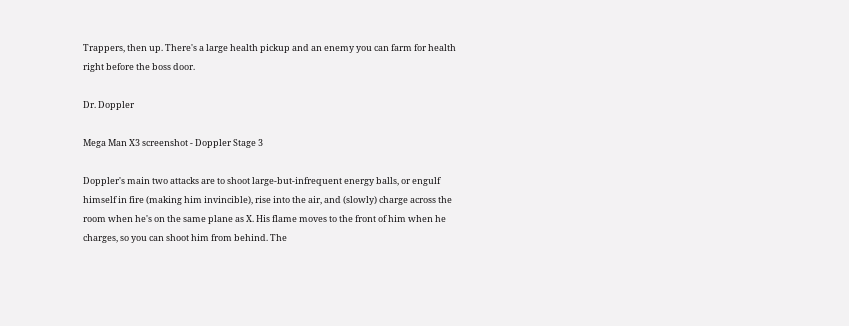Trappers, then up. There's a large health pickup and an enemy you can farm for health right before the boss door.

Dr. Doppler

Mega Man X3 screenshot - Doppler Stage 3

Doppler's main two attacks are to shoot large-but-infrequent energy balls, or engulf himself in fire (making him invincible), rise into the air, and (slowly) charge across the room when he's on the same plane as X. His flame moves to the front of him when he charges, so you can shoot him from behind. The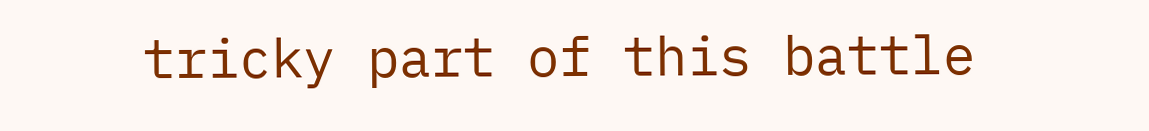tricky part of this battle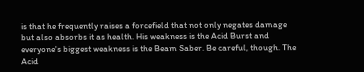is that he frequently raises a forcefield that not only negates damage but also absorbs it as health. His weakness is the Acid Burst and everyone's biggest weakness is the Beam Saber. Be careful, though. The Acid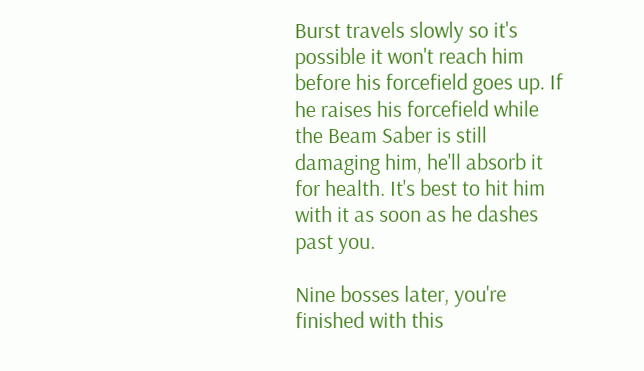Burst travels slowly so it's possible it won't reach him before his forcefield goes up. If he raises his forcefield while the Beam Saber is still damaging him, he'll absorb it for health. It's best to hit him with it as soon as he dashes past you.

Nine bosses later, you're finished with this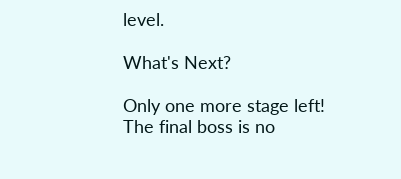level.

What's Next?

Only one more stage left! The final boss is no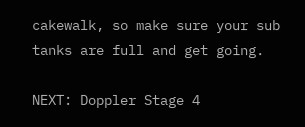cakewalk, so make sure your sub tanks are full and get going.

NEXT: Doppler Stage 4